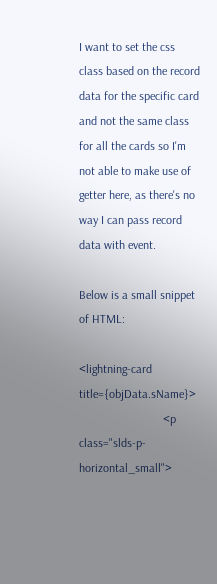I want to set the css class based on the record data for the specific card and not the same class for all the cards so I'm not able to make use of getter here, as there's no way I can pass record data with event.

Below is a small snippet of HTML:

<lightning-card title={objData.sName}>
                            <p class="slds-p-horizontal_small">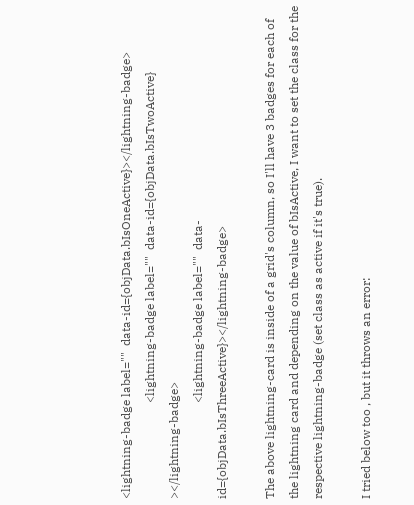<lightning-badge label=""  data-id={objData.bIsOneActive}></lightning-badge>
                                <lightning-badge label=""  data-id={objData.bIsTwoActive} ></lightning-badge>
                                <lightning-badge label=""  data-id={objData.bIsThreeActive}></lightning-badge>

The above lightning-card is inside of a grid's column, so I'll have 3 badges for each of the lightning card and depending on the value of bIsActive, I want to set the class for the respective lightning-badge (set class as active if it's true).

I tried below too , but it throws an error: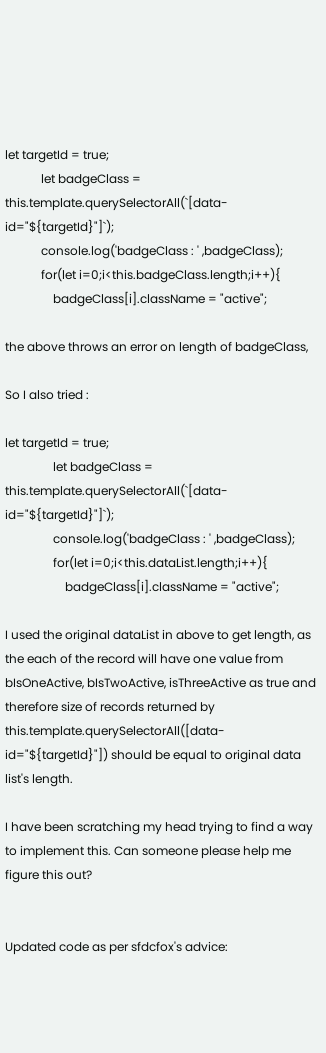let targetId = true;
            let badgeClass = this.template.querySelectorAll(`[data-id="${targetId}"]`);
            console.log('badgeClass : ' ,badgeClass);
            for(let i=0;i<this.badgeClass.length;i++){
                badgeClass[i].className = "active";

the above throws an error on length of badgeClass,

So I also tried :

let targetId = true;
                let badgeClass = this.template.querySelectorAll(`[data-id="${targetId}"]`);
                console.log('badgeClass : ' ,badgeClass);
                for(let i=0;i<this.dataList.length;i++){
                    badgeClass[i].className = "active";

I used the original dataList in above to get length, as the each of the record will have one value from bIsOneActive, bIsTwoActive, isThreeActive as true and therefore size of records returned by this.template.querySelectorAll([data-id="${targetId}"]) should be equal to original data list's length.

I have been scratching my head trying to find a way to implement this. Can someone please help me figure this out?


Updated code as per sfdcfox's advice: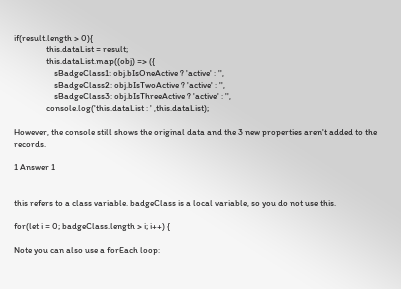if(result.length > 0){
                this.dataList = result;
                this.dataList.map((obj) => ({
                    sBadgeClass1: obj.bIsOneActive ? 'active' : '',
                    sBadgeClass2: obj.bIsTwoActive ? 'active' : '',
                    sBadgeClass3: obj.bIsThreeActive ? 'active' : '',
                console.log('this.dataList : ' ,this.dataList);

However, the console still shows the original data and the 3 new properties aren't added to the records.

1 Answer 1


this refers to a class variable. badgeClass is a local variable, so you do not use this.

for(let i = 0; badgeClass.length > i; i++) {

Note you can also use a forEach loop: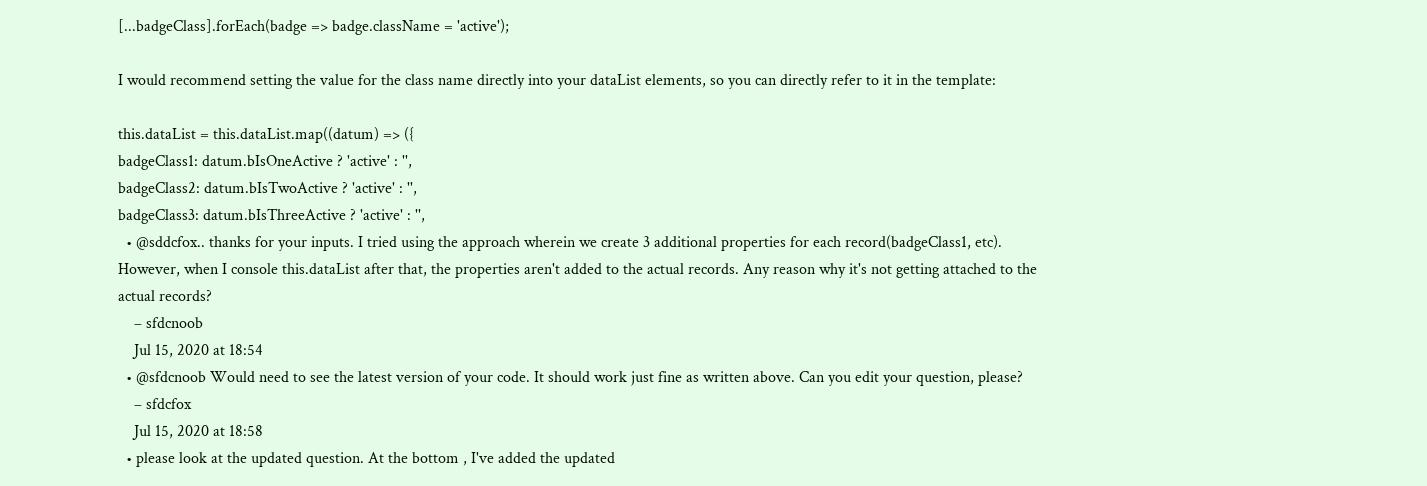[...badgeClass].forEach(badge => badge.className = 'active');

I would recommend setting the value for the class name directly into your dataList elements, so you can directly refer to it in the template:

this.dataList = this.dataList.map((datum) => ({
badgeClass1: datum.bIsOneActive ? 'active' : '',
badgeClass2: datum.bIsTwoActive ? 'active' : '',
badgeClass3: datum.bIsThreeActive ? 'active' : '',
  • @sddcfox.. thanks for your inputs. I tried using the approach wherein we create 3 additional properties for each record(badgeClass1, etc). However, when I console this.dataList after that, the properties aren't added to the actual records. Any reason why it's not getting attached to the actual records?
    – sfdcnoob
    Jul 15, 2020 at 18:54
  • @sfdcnoob Would need to see the latest version of your code. It should work just fine as written above. Can you edit your question, please?
    – sfdcfox
    Jul 15, 2020 at 18:58
  • please look at the updated question. At the bottom , I've added the updated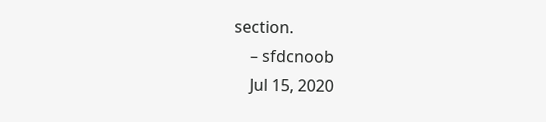section.
    – sfdcnoob
    Jul 15, 2020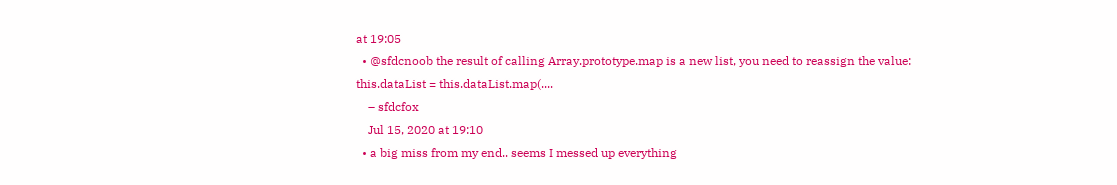at 19:05
  • @sfdcnoob the result of calling Array.prototype.map is a new list, you need to reassign the value: this.dataList = this.dataList.map(....
    – sfdcfox
    Jul 15, 2020 at 19:10
  • a big miss from my end.. seems I messed up everything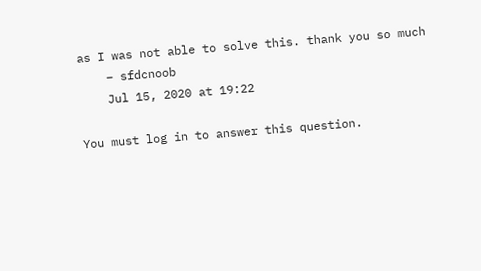as I was not able to solve this. thank you so much
    – sfdcnoob
    Jul 15, 2020 at 19:22

You must log in to answer this question.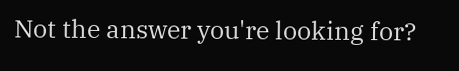Not the answer you're looking for?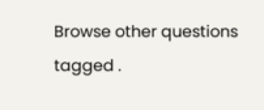Browse other questions tagged .